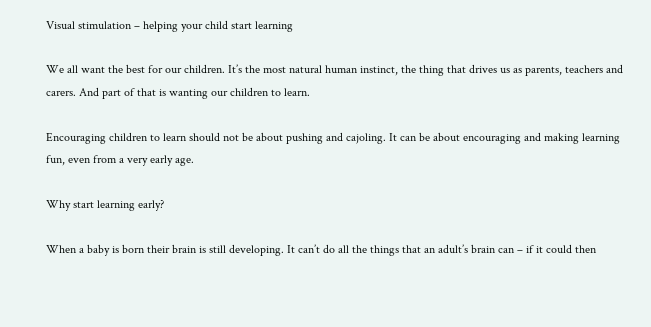Visual stimulation – helping your child start learning

We all want the best for our children. It’s the most natural human instinct, the thing that drives us as parents, teachers and carers. And part of that is wanting our children to learn.

Encouraging children to learn should not be about pushing and cajoling. It can be about encouraging and making learning fun, even from a very early age.

Why start learning early?

When a baby is born their brain is still developing. It can’t do all the things that an adult’s brain can – if it could then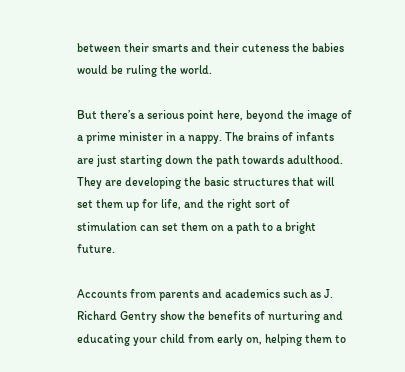between their smarts and their cuteness the babies would be ruling the world.

But there’s a serious point here, beyond the image of a prime minister in a nappy. The brains of infants are just starting down the path towards adulthood. They are developing the basic structures that will set them up for life, and the right sort of stimulation can set them on a path to a bright future.

Accounts from parents and academics such as J. Richard Gentry show the benefits of nurturing and educating your child from early on, helping them to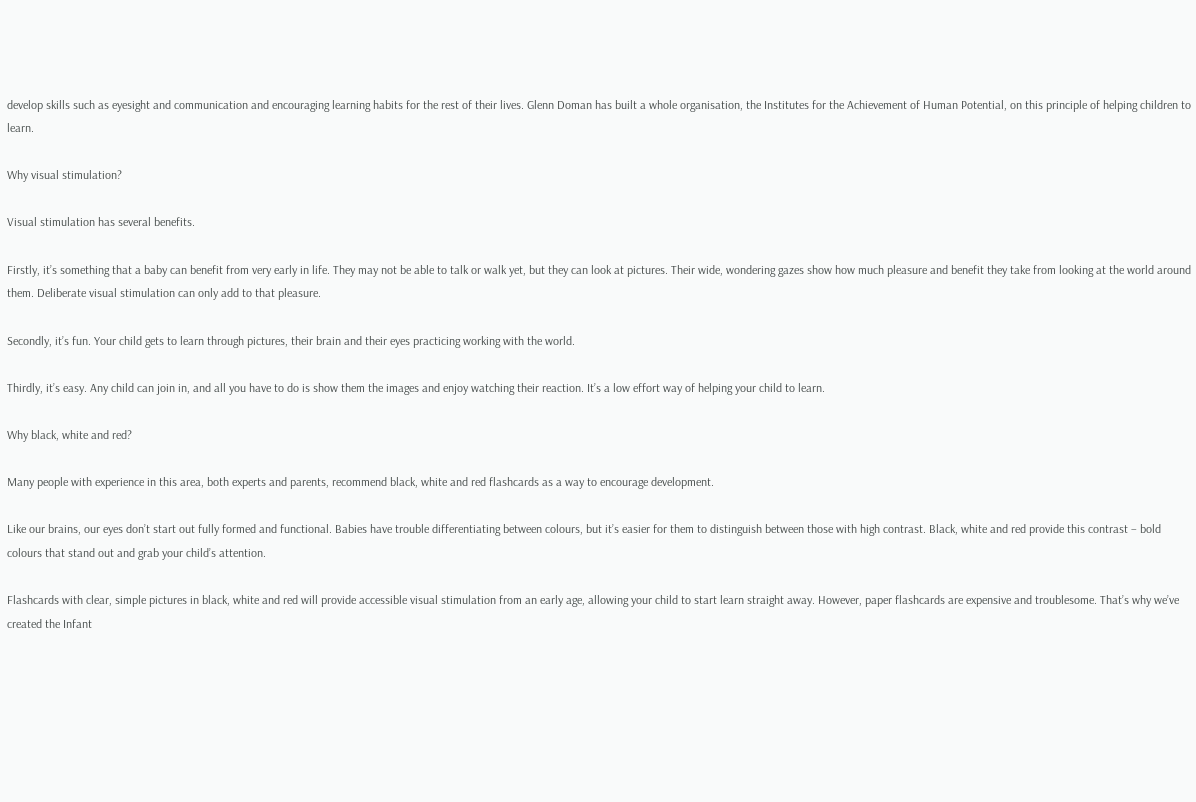develop skills such as eyesight and communication and encouraging learning habits for the rest of their lives. Glenn Doman has built a whole organisation, the Institutes for the Achievement of Human Potential, on this principle of helping children to learn.

Why visual stimulation?

Visual stimulation has several benefits.

Firstly, it’s something that a baby can benefit from very early in life. They may not be able to talk or walk yet, but they can look at pictures. Their wide, wondering gazes show how much pleasure and benefit they take from looking at the world around them. Deliberate visual stimulation can only add to that pleasure.

Secondly, it’s fun. Your child gets to learn through pictures, their brain and their eyes practicing working with the world.

Thirdly, it’s easy. Any child can join in, and all you have to do is show them the images and enjoy watching their reaction. It’s a low effort way of helping your child to learn.

Why black, white and red?

Many people with experience in this area, both experts and parents, recommend black, white and red flashcards as a way to encourage development.

Like our brains, our eyes don’t start out fully formed and functional. Babies have trouble differentiating between colours, but it’s easier for them to distinguish between those with high contrast. Black, white and red provide this contrast – bold colours that stand out and grab your child’s attention.

Flashcards with clear, simple pictures in black, white and red will provide accessible visual stimulation from an early age, allowing your child to start learn straight away. However, paper flashcards are expensive and troublesome. That’s why we’ve created the Infant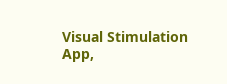Visual Stimulation App,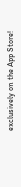exclusively on the App Store!